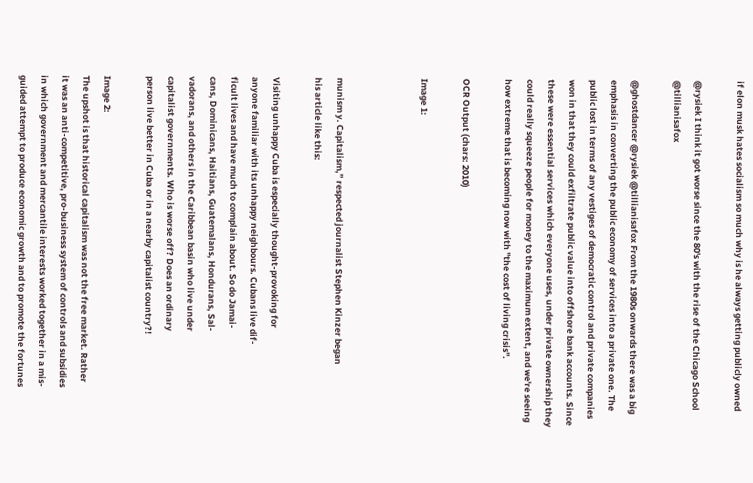if elon musk hates socialism so much why is he always getting publicly owned

@rysiek I think it got worse since the 80's with the rise of the Chicago School @tillianisafox

@ghostdancer @rysiek @tillianisafox From the 1980s onwards there was a big emphasis in converting the public economy of services into a private one. The public lost in terms of any vestiges of democratic control and private companies won in that they could exfiltrate public value into offshore bank accounts. Since these were essential services which everyone uses, under private ownership they could really squeeze people for money to the maximum extent, and we're seeing how extreme that is becoming now with "the cost of living crisis".

OCR Output (chars: 2010)

Image 1:



munism y. Capitalism,” respected journalist Stephen Kinzer began
his article like this:

Visiting unhappy Cuba is especially thought-provoking for
anyone familiar with its unhappy neighbours. Cubans live dif-
ficult lives and have much to complain about. So do Jamai-
cans, Dominicans, Haitians, Guatemalans, Hondurans, Sal-
vadorans, and others in the Caribbean basin who live under
capitalist governments. Who is worse off? Does an ordinary
person live better in Cuba or in a nearby capitalist country?!

Image 2:
The upshot is that historical capitalism was not the free market. Rather
it was an anti-competitive, pro-business system of controls and subsidies
in which government and mercantile interests worked together in a mis-
guided attempt to produce economic growth and to promote the fortunes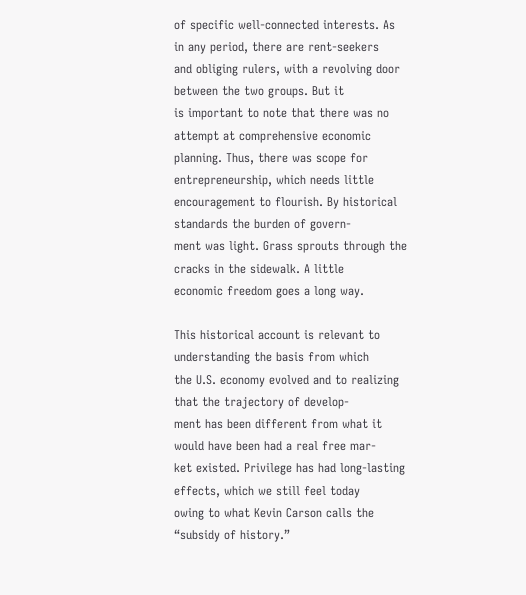of specific well-connected interests. As in any period, there are rent-seekers
and obliging rulers, with a revolving door between the two groups. But it
is important to note that there was no attempt at comprehensive economic
planning. Thus, there was scope for entrepreneurship, which needs little
encouragement to flourish. By historical standards the burden of govern-
ment was light. Grass sprouts through the cracks in the sidewalk. A little
economic freedom goes a long way.

This historical account is relevant to understanding the basis from which
the U.S. economy evolved and to realizing that the trajectory of develop-
ment has been different from what it would have been had a real free mar-
ket existed. Privilege has had long-lasting effects, which we still feel today
owing to what Kevin Carson calls the “subsidy of history.”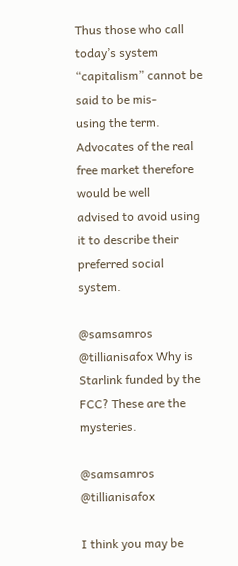Thus those who call today’s system “capitalism” cannot be said to be mis-
using the term. Advocates of the real free market therefore would be well
advised to avoid using it to describe their preferred social system.

@samsamros @tillianisafox Why is Starlink funded by the FCC? These are the mysteries.

@samsamros @tillianisafox

I think you may be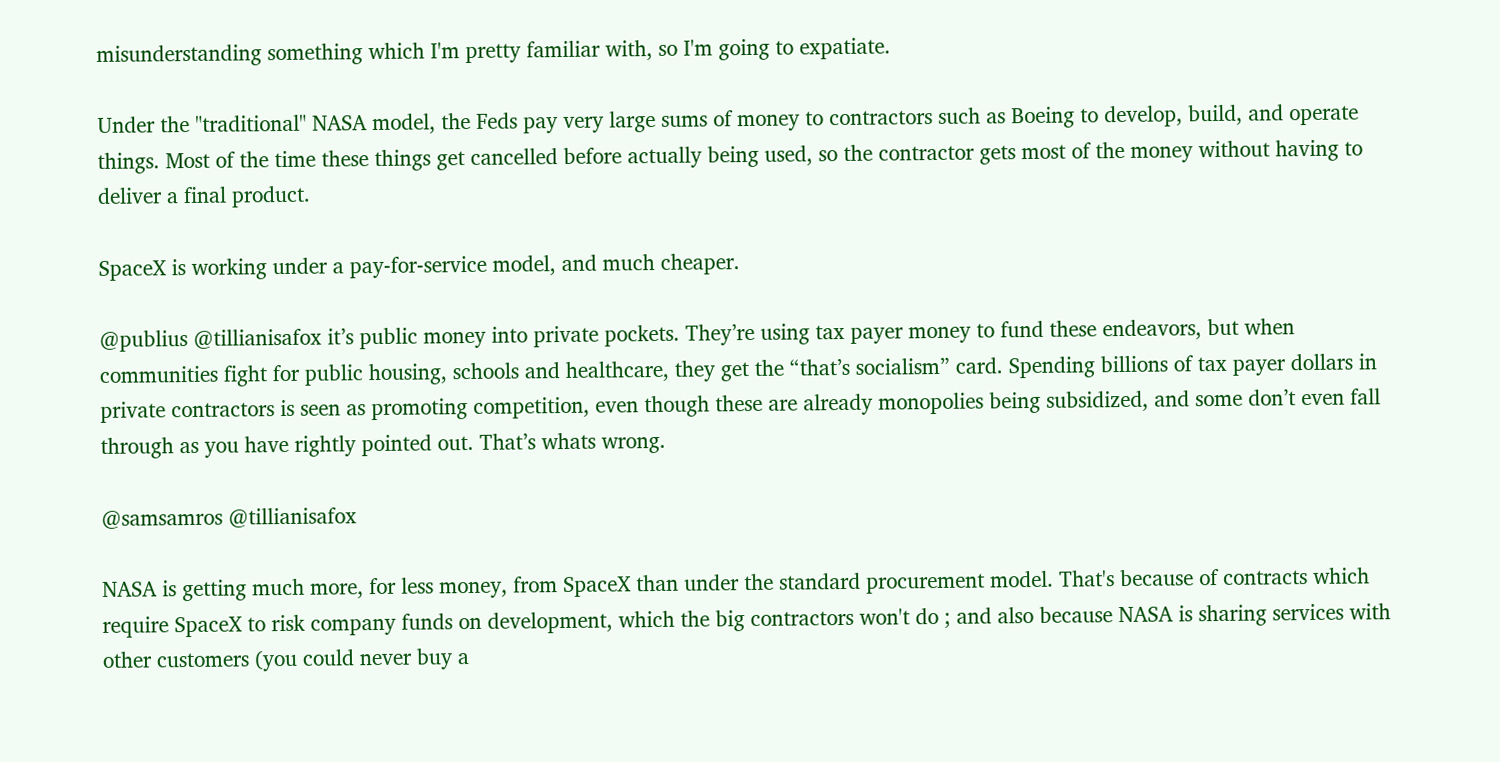misunderstanding something which I'm pretty familiar with, so I'm going to expatiate.

Under the "traditional" NASA model, the Feds pay very large sums of money to contractors such as Boeing to develop, build, and operate things. Most of the time these things get cancelled before actually being used, so the contractor gets most of the money without having to deliver a final product.

SpaceX is working under a pay-for-service model, and much cheaper.

@publius @tillianisafox it’s public money into private pockets. They’re using tax payer money to fund these endeavors, but when communities fight for public housing, schools and healthcare, they get the “that’s socialism” card. Spending billions of tax payer dollars in private contractors is seen as promoting competition, even though these are already monopolies being subsidized, and some don’t even fall through as you have rightly pointed out. That’s whats wrong.

@samsamros @tillianisafox

NASA is getting much more, for less money, from SpaceX than under the standard procurement model. That's because of contracts which require SpaceX to risk company funds on development, which the big contractors won't do ; and also because NASA is sharing services with other customers (you could never buy a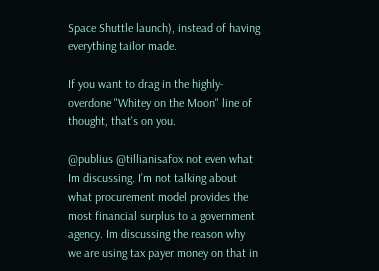Space Shuttle launch), instead of having everything tailor made.

If you want to drag in the highly-overdone "Whitey on the Moon" line of thought, that's on you.

@publius @tillianisafox not even what Im discussing. I’m not talking about what procurement model provides the most financial surplus to a government agency. Im discussing the reason why we are using tax payer money on that in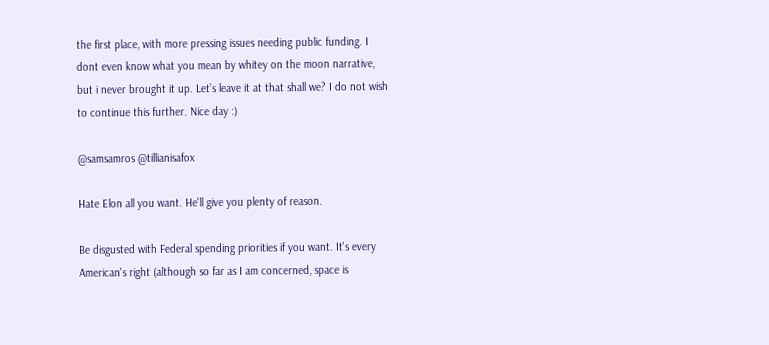the first place, with more pressing issues needing public funding. I dont even know what you mean by whitey on the moon narrative, but i never brought it up. Let’s leave it at that shall we? I do not wish to continue this further. Nice day :)

@samsamros @tillianisafox

Hate Elon all you want. He'll give you plenty of reason.

Be disgusted with Federal spending priorities if you want. It's every American's right (although so far as I am concerned, space is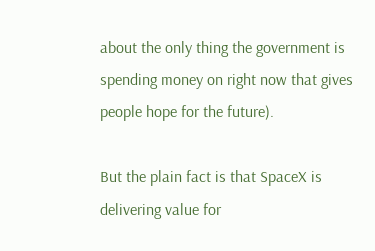about the only thing the government is spending money on right now that gives people hope for the future).

But the plain fact is that SpaceX is delivering value for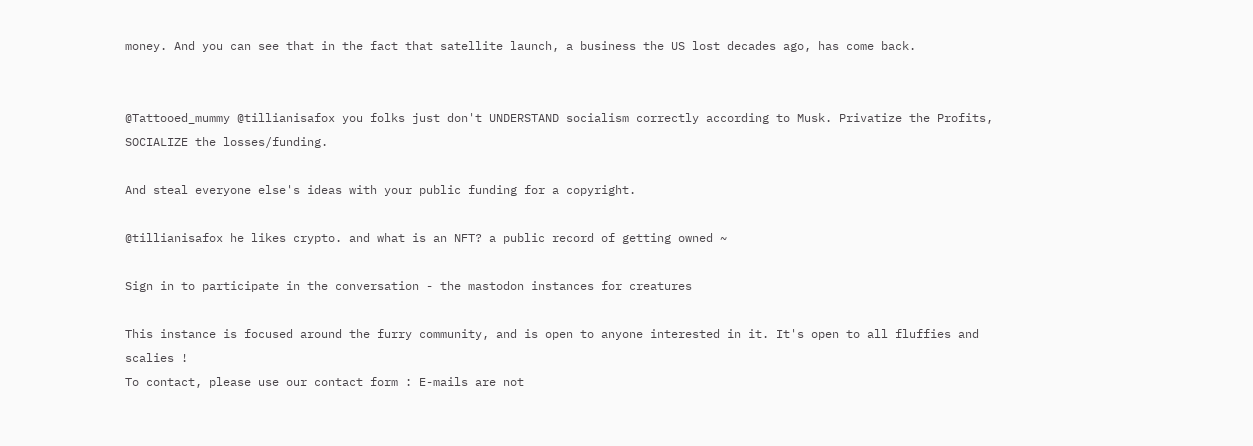money. And you can see that in the fact that satellite launch, a business the US lost decades ago, has come back.


@Tattooed_mummy @tillianisafox you folks just don't UNDERSTAND socialism correctly according to Musk. Privatize the Profits, SOCIALIZE the losses/funding.

And steal everyone else's ideas with your public funding for a copyright.

@tillianisafox he likes crypto. and what is an NFT? a public record of getting owned ~

Sign in to participate in the conversation - the mastodon instances for creatures

This instance is focused around the furry community, and is open to anyone interested in it. It's open to all fluffies and scalies !
To contact, please use our contact form : E-mails are not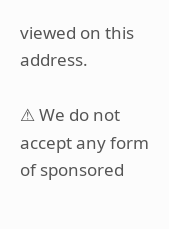viewed on this address.

⚠ We do not accept any form of sponsored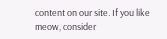content on our site. If you like meow, consider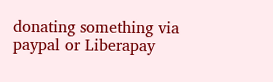donating something via paypal or Liberapay